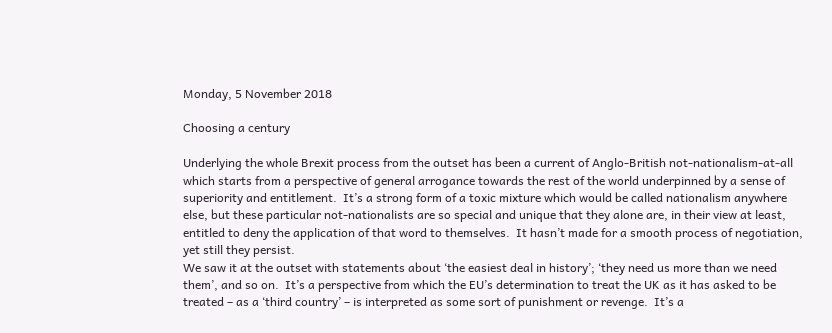Monday, 5 November 2018

Choosing a century

Underlying the whole Brexit process from the outset has been a current of Anglo-British not-nationalism-at-all which starts from a perspective of general arrogance towards the rest of the world underpinned by a sense of superiority and entitlement.  It’s a strong form of a toxic mixture which would be called nationalism anywhere else, but these particular not-nationalists are so special and unique that they alone are, in their view at least, entitled to deny the application of that word to themselves.  It hasn’t made for a smooth process of negotiation, yet still they persist.
We saw it at the outset with statements about ‘the easiest deal in history’; ‘they need us more than we need them’, and so on.  It’s a perspective from which the EU’s determination to treat the UK as it has asked to be treated – as a ‘third country’ – is interpreted as some sort of punishment or revenge.  It’s a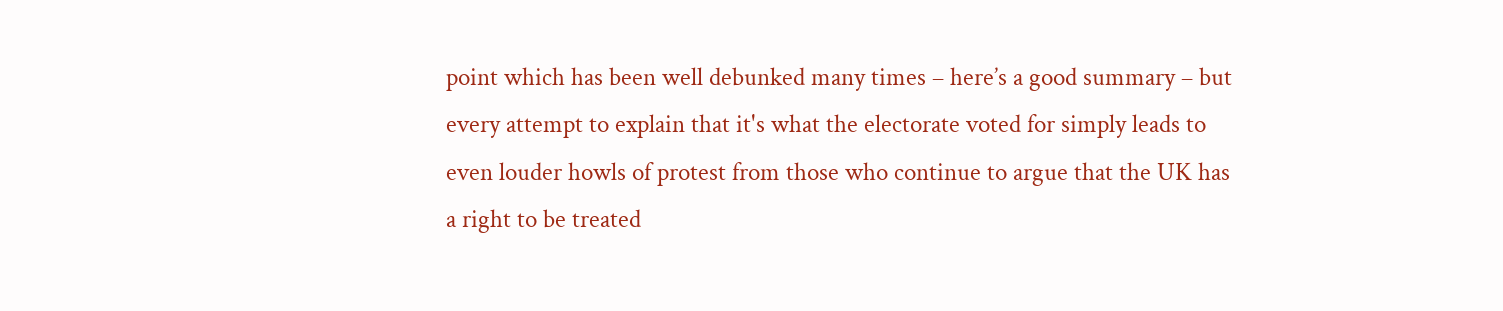point which has been well debunked many times – here’s a good summary – but every attempt to explain that it's what the electorate voted for simply leads to even louder howls of protest from those who continue to argue that the UK has a right to be treated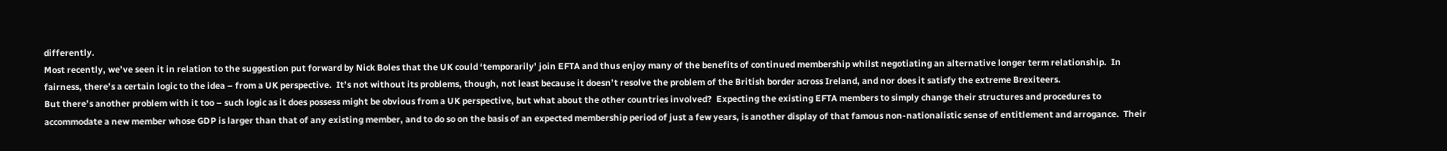differently.
Most recently, we’ve seen it in relation to the suggestion put forward by Nick Boles that the UK could ‘temporarily’ join EFTA and thus enjoy many of the benefits of continued membership whilst negotiating an alternative longer term relationship.  In fairness, there’s a certain logic to the idea – from a UK perspective.  It’s not without its problems, though, not least because it doesn’t resolve the problem of the British border across Ireland, and nor does it satisfy the extreme Brexiteers.
But there’s another problem with it too – such logic as it does possess might be obvious from a UK perspective, but what about the other countries involved?  Expecting the existing EFTA members to simply change their structures and procedures to accommodate a new member whose GDP is larger than that of any existing member, and to do so on the basis of an expected membership period of just a few years, is another display of that famous non-nationalistic sense of entitlement and arrogance.  Their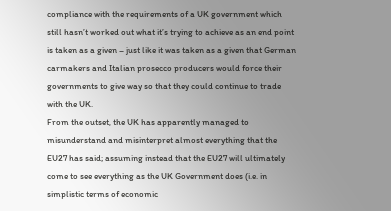compliance with the requirements of a UK government which still hasn’t worked out what it’s trying to achieve as an end point is taken as a given – just like it was taken as a given that German carmakers and Italian prosecco producers would force their governments to give way so that they could continue to trade with the UK.
From the outset, the UK has apparently managed to misunderstand and misinterpret almost everything that the EU27 has said; assuming instead that the EU27 will ultimately come to see everything as the UK Government does (i.e. in simplistic terms of economic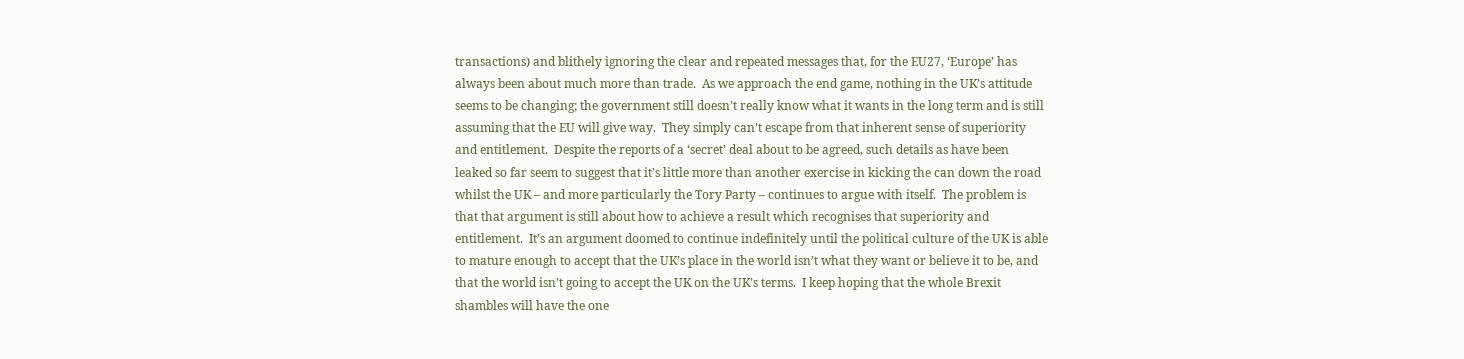transactions) and blithely ignoring the clear and repeated messages that, for the EU27, ‘Europe’ has always been about much more than trade.  As we approach the end game, nothing in the UK’s attitude seems to be changing; the government still doesn’t really know what it wants in the long term and is still assuming that the EU will give way.  They simply can’t escape from that inherent sense of superiority and entitlement.  Despite the reports of a ‘secret’ deal about to be agreed, such details as have been leaked so far seem to suggest that it’s little more than another exercise in kicking the can down the road whilst the UK – and more particularly the Tory Party – continues to argue with itself.  The problem is that that argument is still about how to achieve a result which recognises that superiority and entitlement.  It’s an argument doomed to continue indefinitely until the political culture of the UK is able to mature enough to accept that the UK’s place in the world isn’t what they want or believe it to be, and that the world isn’t going to accept the UK on the UK’s terms.  I keep hoping that the whole Brexit shambles will have the one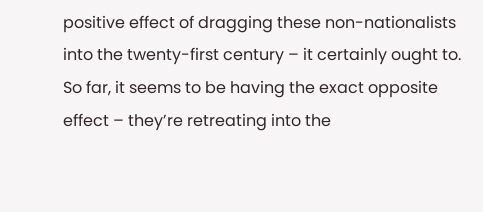positive effect of dragging these non-nationalists into the twenty-first century – it certainly ought to.  So far, it seems to be having the exact opposite effect – they’re retreating into the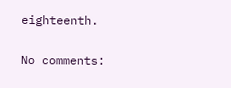eighteenth.

No comments: